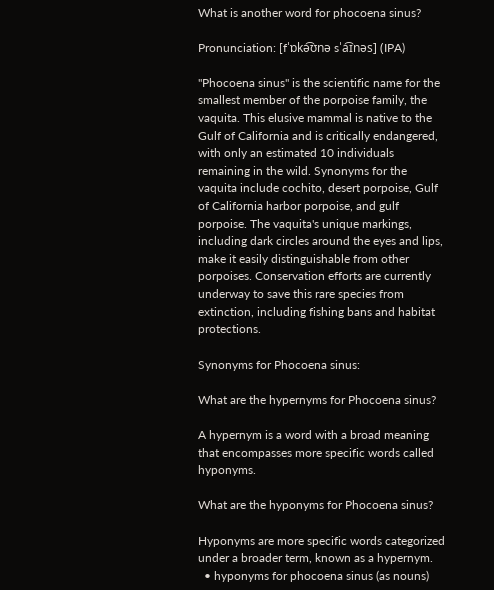What is another word for phocoena sinus?

Pronunciation: [fˈɒkə͡ʊnə sˈa͡ɪnəs] (IPA)

"Phocoena sinus" is the scientific name for the smallest member of the porpoise family, the vaquita. This elusive mammal is native to the Gulf of California and is critically endangered, with only an estimated 10 individuals remaining in the wild. Synonyms for the vaquita include cochito, desert porpoise, Gulf of California harbor porpoise, and gulf porpoise. The vaquita's unique markings, including dark circles around the eyes and lips, make it easily distinguishable from other porpoises. Conservation efforts are currently underway to save this rare species from extinction, including fishing bans and habitat protections.

Synonyms for Phocoena sinus:

What are the hypernyms for Phocoena sinus?

A hypernym is a word with a broad meaning that encompasses more specific words called hyponyms.

What are the hyponyms for Phocoena sinus?

Hyponyms are more specific words categorized under a broader term, known as a hypernym.
  • hyponyms for phocoena sinus (as nouns)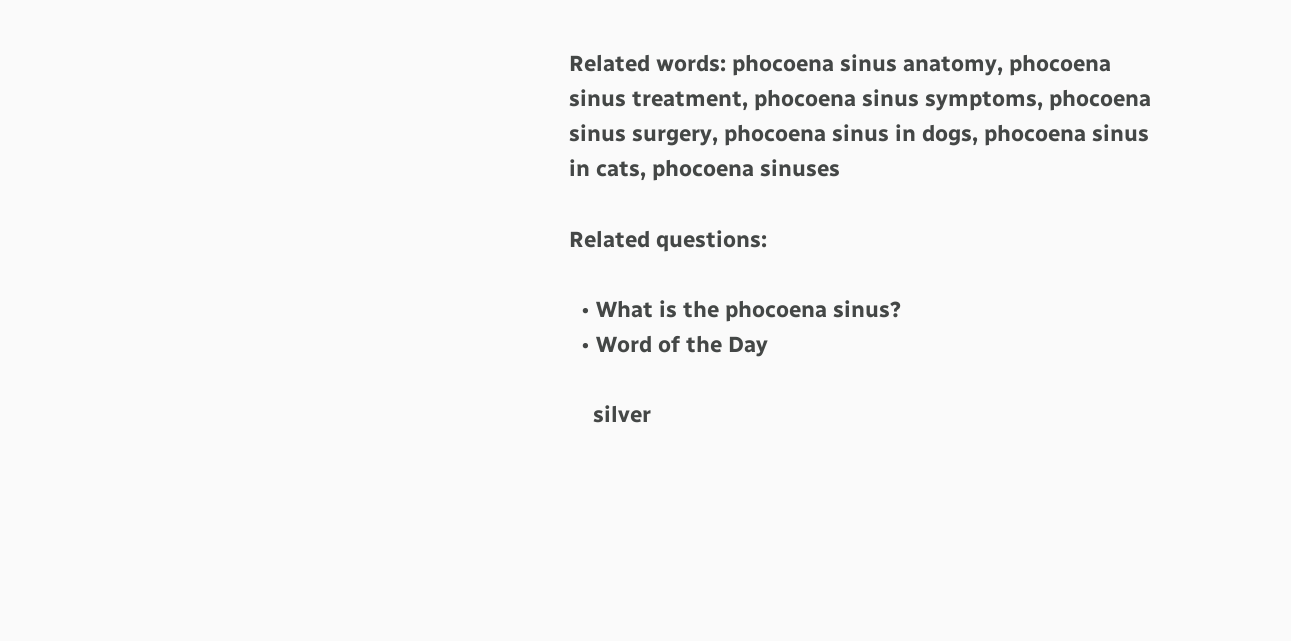Related words: phocoena sinus anatomy, phocoena sinus treatment, phocoena sinus symptoms, phocoena sinus surgery, phocoena sinus in dogs, phocoena sinus in cats, phocoena sinuses

Related questions:

  • What is the phocoena sinus?
  • Word of the Day

    silver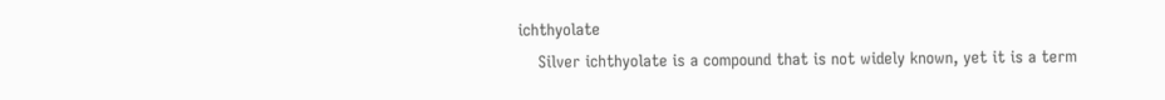ichthyolate
    Silver ichthyolate is a compound that is not widely known, yet it is a term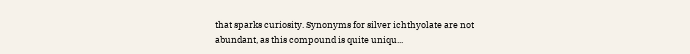that sparks curiosity. Synonyms for silver ichthyolate are not abundant, as this compound is quite uniqu...